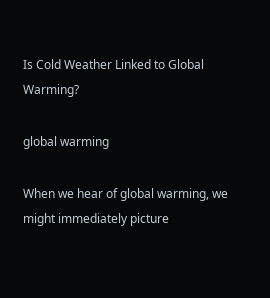Is Cold Weather Linked to Global Warming?

global warming

When we hear of global warming, we might immediately picture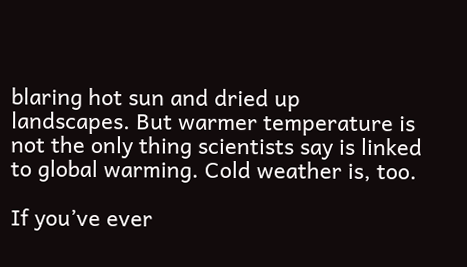blaring hot sun and dried up landscapes. But warmer temperature is not the only thing scientists say is linked to global warming. Cold weather is, too.

If you’ve ever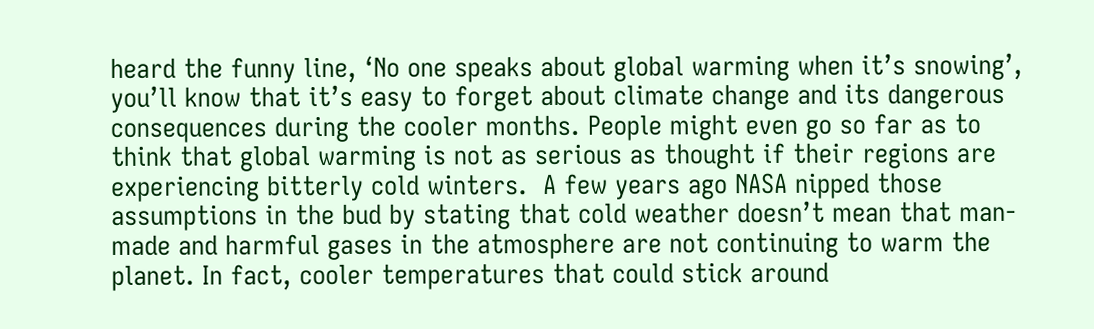heard the funny line, ‘No one speaks about global warming when it’s snowing’, you’ll know that it’s easy to forget about climate change and its dangerous consequences during the cooler months. People might even go so far as to think that global warming is not as serious as thought if their regions are experiencing bitterly cold winters.  A few years ago NASA nipped those assumptions in the bud by stating that cold weather doesn’t mean that man-made and harmful gases in the atmosphere are not continuing to warm the planet. In fact, cooler temperatures that could stick around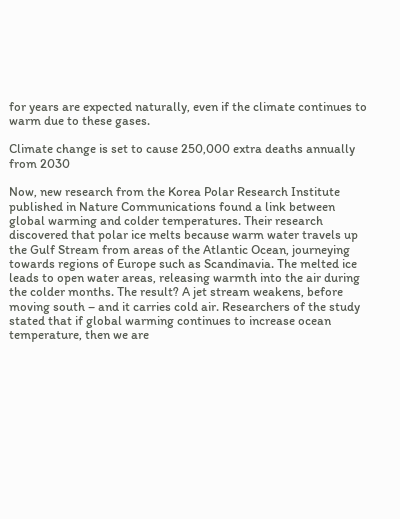for years are expected naturally, even if the climate continues to warm due to these gases.

Climate change is set to cause 250,000 extra deaths annually from 2030

Now, new research from the Korea Polar Research Institute published in Nature Communications found a link between global warming and colder temperatures. Their research discovered that polar ice melts because warm water travels up the Gulf Stream from areas of the Atlantic Ocean, journeying towards regions of Europe such as Scandinavia. The melted ice leads to open water areas, releasing warmth into the air during the colder months. The result? A jet stream weakens, before moving south – and it carries cold air. Researchers of the study stated that if global warming continues to increase ocean temperature, then we are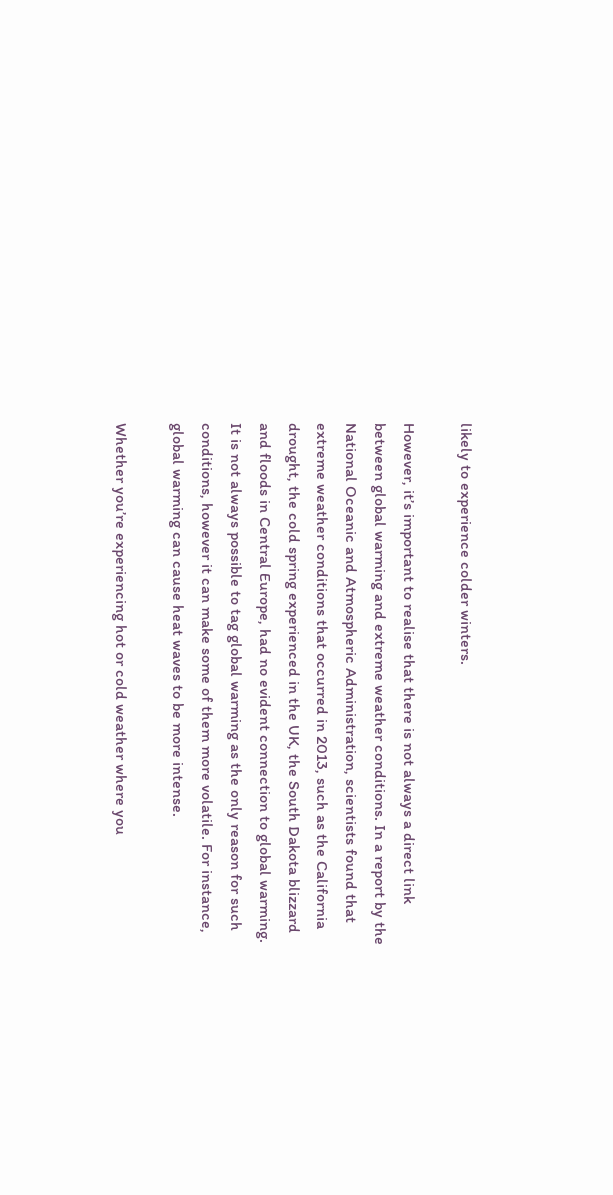likely to experience colder winters.

However, it’s important to realise that there is not always a direct link between global warming and extreme weather conditions. In a report by the National Oceanic and Atmospheric Administration, scientists found that extreme weather conditions that occurred in 2013, such as the California drought, the cold spring experienced in the UK, the South Dakota blizzard and floods in Central Europe, had no evident connection to global warming. It is not always possible to tag global warming as the only reason for such conditions, however it can make some of them more volatile. For instance, global warming can cause heat waves to be more intense.

Whether you’re experiencing hot or cold weather where you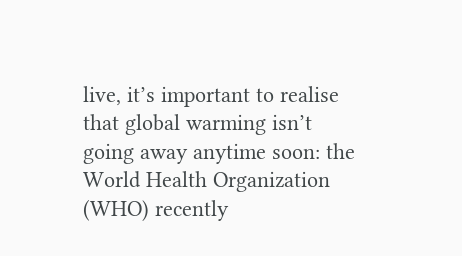live, it’s important to realise that global warming isn’t going away anytime soon: the World Health Organization (WHO) recently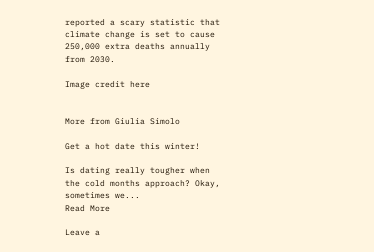reported a scary statistic that climate change is set to cause 250,000 extra deaths annually from 2030.

Image credit here


More from Giulia Simolo

Get a hot date this winter!

Is dating really tougher when the cold months approach? Okay, sometimes we...
Read More

Leave a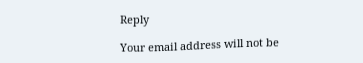Reply

Your email address will not be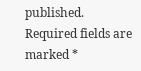published. Required fields are marked *